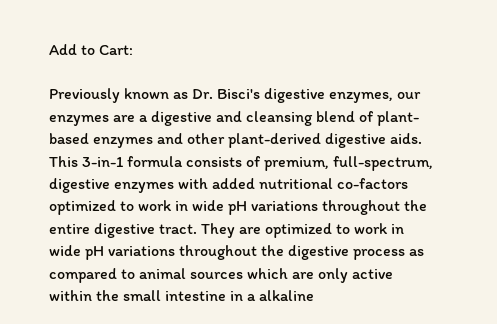Add to Cart:

Previously known as Dr. Bisci's digestive enzymes, our enzymes are a digestive and cleansing blend of plant-based enzymes and other plant-derived digestive aids. This 3-in-1 formula consists of premium, full-spectrum, digestive enzymes with added nutritional co-factors optimized to work in wide pH variations throughout the entire digestive tract. They are optimized to work in wide pH variations throughout the digestive process as compared to animal sources which are only active within the small intestine in a alkaline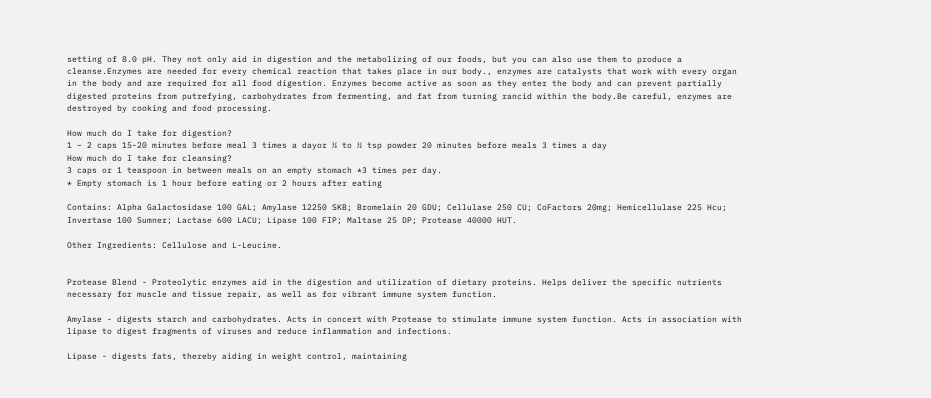setting of 8.0 pH. They not only aid in digestion and the metabolizing of our foods, but you can also use them to produce a cleanse.Enzymes are needed for every chemical reaction that takes place in our body., enzymes are catalysts that work with every organ in the body and are required for all food digestion. Enzymes become active as soon as they enter the body and can prevent partially digested proteins from putrefying, carbohydrates from fermenting, and fat from turning rancid within the body.Be careful, enzymes are destroyed by cooking and food processing.

How much do I take for digestion?
1 – 2 caps 15-20 minutes before meal 3 times a dayor ¼ to ½ tsp powder 20 minutes before meals 3 times a day
How much do I take for cleansing?
3 caps or 1 teaspoon in between meals on an empty stomach *3 times per day.
* Empty stomach is 1 hour before eating or 2 hours after eating

Contains: Alpha Galactosidase 100 GAL; Amylase 12250 SKB; Bromelain 20 GDU; Cellulase 250 CU; CoFactors 20mg; Hemicellulase 225 Hcu; Invertase 100 Sumner; Lactase 600 LACU; Lipase 100 FIP; Maltase 25 DP; Protease 40000 HUT.

Other Ingredients: Cellulose and L-Leucine.


Protease Blend - Proteolytic enzymes aid in the digestion and utilization of dietary proteins. Helps deliver the specific nutrients necessary for muscle and tissue repair, as well as for vibrant immune system function.

Amylase - digests starch and carbohydrates. Acts in concert with Protease to stimulate immune system function. Acts in association with lipase to digest fragments of viruses and reduce inflammation and infections.

Lipase - digests fats, thereby aiding in weight control, maintaining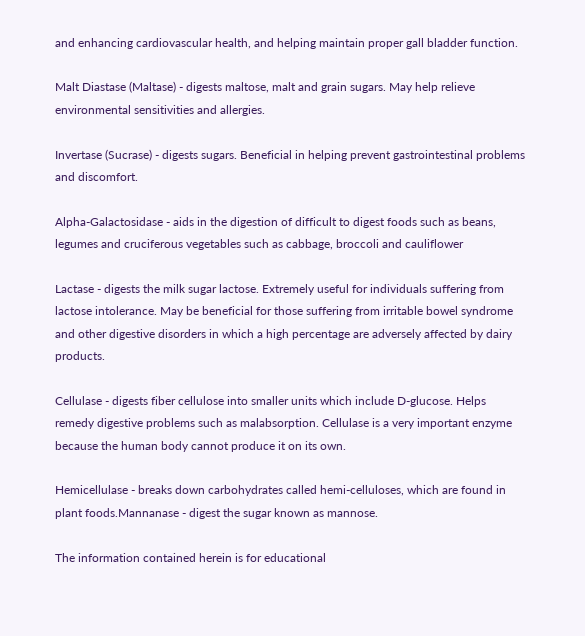and enhancing cardiovascular health, and helping maintain proper gall bladder function.

Malt Diastase (Maltase) - digests maltose, malt and grain sugars. May help relieve environmental sensitivities and allergies.

Invertase (Sucrase) - digests sugars. Beneficial in helping prevent gastrointestinal problems and discomfort.

Alpha-Galactosidase - aids in the digestion of difficult to digest foods such as beans, legumes and cruciferous vegetables such as cabbage, broccoli and cauliflower

Lactase - digests the milk sugar lactose. Extremely useful for individuals suffering from lactose intolerance. May be beneficial for those suffering from irritable bowel syndrome and other digestive disorders in which a high percentage are adversely affected by dairy products.

Cellulase - digests fiber cellulose into smaller units which include D-glucose. Helps remedy digestive problems such as malabsorption. Cellulase is a very important enzyme because the human body cannot produce it on its own.

Hemicellulase - breaks down carbohydrates called hemi-celluloses, which are found in plant foods.Mannanase - digest the sugar known as mannose.

The information contained herein is for educational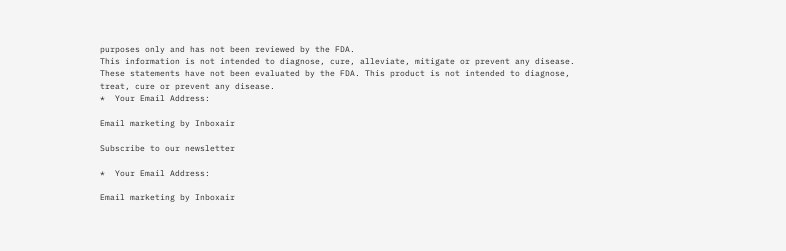purposes only and has not been reviewed by the FDA.
This information is not intended to diagnose, cure, alleviate, mitigate or prevent any disease.
These statements have not been evaluated by the FDA. This product is not intended to diagnose, treat, cure or prevent any disease.
*  Your Email Address:

Email marketing by Inboxair

Subscribe to our newsletter

*  Your Email Address:

Email marketing by Inboxair